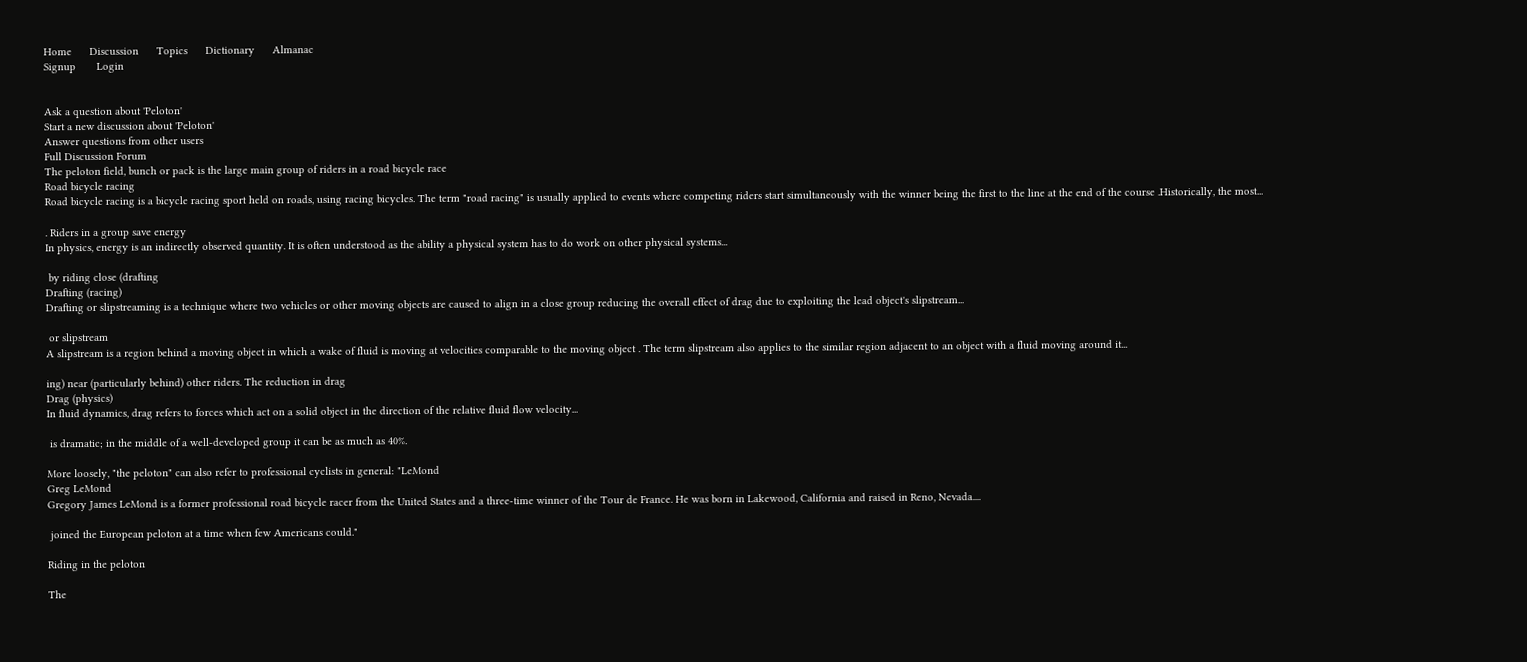Home      Discussion      Topics      Dictionary      Almanac
Signup       Login


Ask a question about 'Peloton'
Start a new discussion about 'Peloton'
Answer questions from other users
Full Discussion Forum
The peloton field, bunch or pack is the large main group of riders in a road bicycle race
Road bicycle racing
Road bicycle racing is a bicycle racing sport held on roads, using racing bicycles. The term "road racing" is usually applied to events where competing riders start simultaneously with the winner being the first to the line at the end of the course .Historically, the most...

. Riders in a group save energy
In physics, energy is an indirectly observed quantity. It is often understood as the ability a physical system has to do work on other physical systems...

 by riding close (drafting
Drafting (racing)
Drafting or slipstreaming is a technique where two vehicles or other moving objects are caused to align in a close group reducing the overall effect of drag due to exploiting the lead object's slipstream...

 or slipstream
A slipstream is a region behind a moving object in which a wake of fluid is moving at velocities comparable to the moving object . The term slipstream also applies to the similar region adjacent to an object with a fluid moving around it...

ing) near (particularly behind) other riders. The reduction in drag
Drag (physics)
In fluid dynamics, drag refers to forces which act on a solid object in the direction of the relative fluid flow velocity...

 is dramatic; in the middle of a well-developed group it can be as much as 40%.

More loosely, "the peloton" can also refer to professional cyclists in general: "LeMond
Greg LeMond
Gregory James LeMond is a former professional road bicycle racer from the United States and a three-time winner of the Tour de France. He was born in Lakewood, California and raised in Reno, Nevada....

 joined the European peloton at a time when few Americans could."

Riding in the peloton

The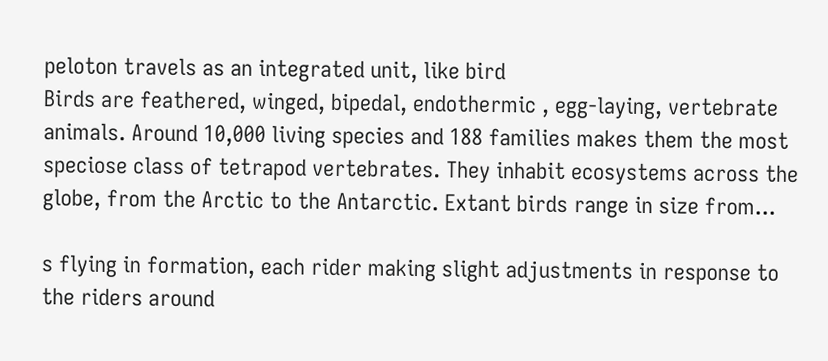peloton travels as an integrated unit, like bird
Birds are feathered, winged, bipedal, endothermic , egg-laying, vertebrate animals. Around 10,000 living species and 188 families makes them the most speciose class of tetrapod vertebrates. They inhabit ecosystems across the globe, from the Arctic to the Antarctic. Extant birds range in size from...

s flying in formation, each rider making slight adjustments in response to the riders around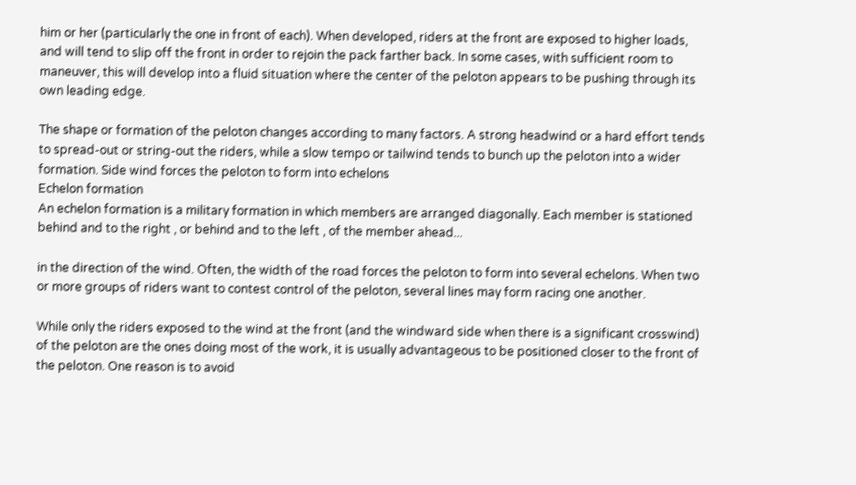him or her (particularly the one in front of each). When developed, riders at the front are exposed to higher loads, and will tend to slip off the front in order to rejoin the pack farther back. In some cases, with sufficient room to maneuver, this will develop into a fluid situation where the center of the peloton appears to be pushing through its own leading edge.

The shape or formation of the peloton changes according to many factors. A strong headwind or a hard effort tends to spread-out or string-out the riders, while a slow tempo or tailwind tends to bunch up the peloton into a wider formation. Side wind forces the peloton to form into echelons
Echelon formation
An echelon formation is a military formation in which members are arranged diagonally. Each member is stationed behind and to the right , or behind and to the left , of the member ahead...

in the direction of the wind. Often, the width of the road forces the peloton to form into several echelons. When two or more groups of riders want to contest control of the peloton, several lines may form racing one another.

While only the riders exposed to the wind at the front (and the windward side when there is a significant crosswind) of the peloton are the ones doing most of the work, it is usually advantageous to be positioned closer to the front of the peloton. One reason is to avoid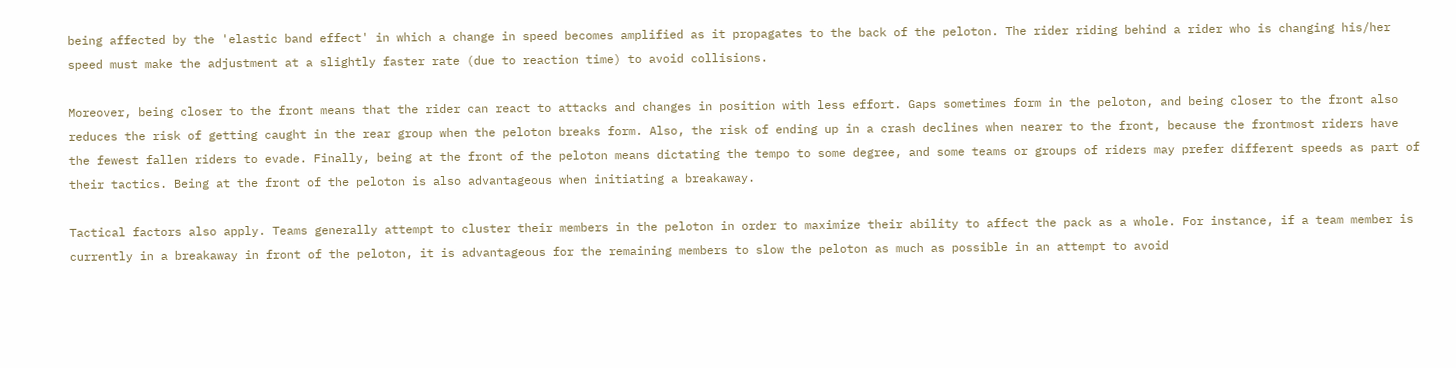being affected by the 'elastic band effect' in which a change in speed becomes amplified as it propagates to the back of the peloton. The rider riding behind a rider who is changing his/her speed must make the adjustment at a slightly faster rate (due to reaction time) to avoid collisions.

Moreover, being closer to the front means that the rider can react to attacks and changes in position with less effort. Gaps sometimes form in the peloton, and being closer to the front also reduces the risk of getting caught in the rear group when the peloton breaks form. Also, the risk of ending up in a crash declines when nearer to the front, because the frontmost riders have the fewest fallen riders to evade. Finally, being at the front of the peloton means dictating the tempo to some degree, and some teams or groups of riders may prefer different speeds as part of their tactics. Being at the front of the peloton is also advantageous when initiating a breakaway.

Tactical factors also apply. Teams generally attempt to cluster their members in the peloton in order to maximize their ability to affect the pack as a whole. For instance, if a team member is currently in a breakaway in front of the peloton, it is advantageous for the remaining members to slow the peloton as much as possible in an attempt to avoid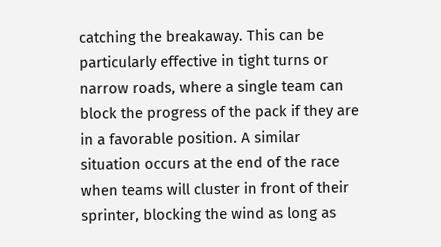catching the breakaway. This can be particularly effective in tight turns or narrow roads, where a single team can block the progress of the pack if they are in a favorable position. A similar situation occurs at the end of the race when teams will cluster in front of their sprinter, blocking the wind as long as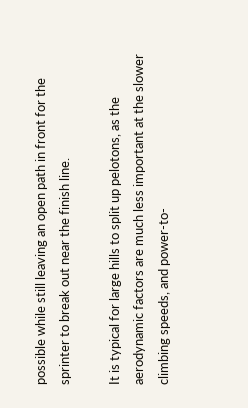possible while still leaving an open path in front for the sprinter to break out near the finish line.

It is typical for large hills to split up pelotons, as the aerodynamic factors are much less important at the slower climbing speeds, and power-to-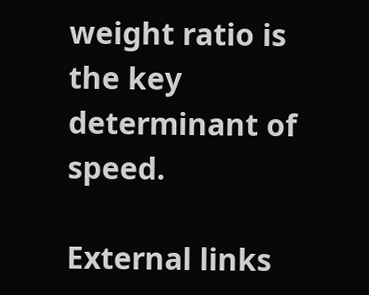weight ratio is the key determinant of speed.

External links